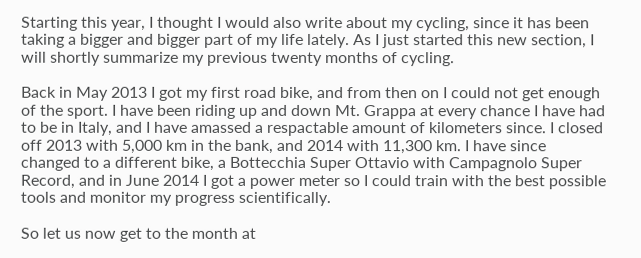Starting this year, I thought I would also write about my cycling, since it has been taking a bigger and bigger part of my life lately. As I just started this new section, I will shortly summarize my previous twenty months of cycling.

Back in May 2013 I got my first road bike, and from then on I could not get enough of the sport. I have been riding up and down Mt. Grappa at every chance I have had to be in Italy, and I have amassed a respactable amount of kilometers since. I closed off 2013 with 5,000 km in the bank, and 2014 with 11,300 km. I have since changed to a different bike, a Bottecchia Super Ottavio with Campagnolo Super Record, and in June 2014 I got a power meter so I could train with the best possible tools and monitor my progress scientifically.

So let us now get to the month at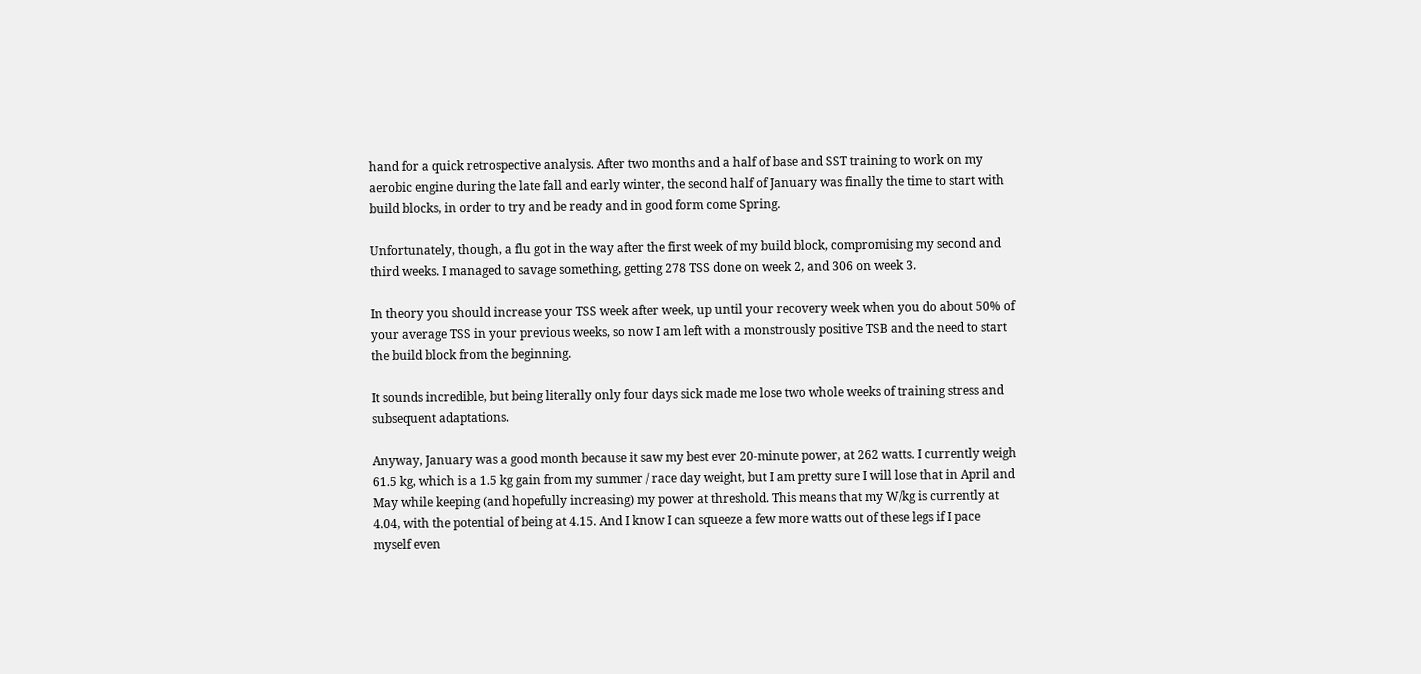hand for a quick retrospective analysis. After two months and a half of base and SST training to work on my aerobic engine during the late fall and early winter, the second half of January was finally the time to start with build blocks, in order to try and be ready and in good form come Spring.

Unfortunately, though, a flu got in the way after the first week of my build block, compromising my second and third weeks. I managed to savage something, getting 278 TSS done on week 2, and 306 on week 3.

In theory you should increase your TSS week after week, up until your recovery week when you do about 50% of your average TSS in your previous weeks, so now I am left with a monstrously positive TSB and the need to start the build block from the beginning.

It sounds incredible, but being literally only four days sick made me lose two whole weeks of training stress and subsequent adaptations.

Anyway, January was a good month because it saw my best ever 20-minute power, at 262 watts. I currently weigh 61.5 kg, which is a 1.5 kg gain from my summer / race day weight, but I am pretty sure I will lose that in April and May while keeping (and hopefully increasing) my power at threshold. This means that my W/kg is currently at 4.04, with the potential of being at 4.15. And I know I can squeeze a few more watts out of these legs if I pace myself even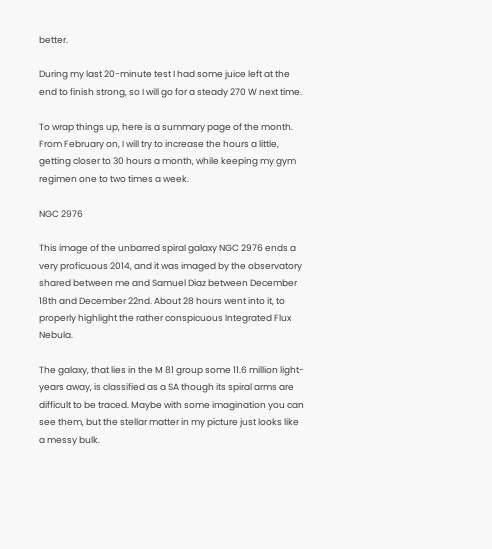better.

During my last 20-minute test I had some juice left at the end to finish strong, so I will go for a steady 270 W next time.

To wrap things up, here is a summary page of the month. From February on, I will try to increase the hours a little, getting closer to 30 hours a month, while keeping my gym regimen one to two times a week.

NGC 2976

This image of the unbarred spiral galaxy NGC 2976 ends a very proficuous 2014, and it was imaged by the observatory shared between me and Samuel Diaz between December 18th and December 22nd. About 28 hours went into it, to properly highlight the rather conspicuous Integrated Flux Nebula.

The galaxy, that lies in the M 81 group some 11.6 million light-years away, is classified as a SA though its spiral arms are difficult to be traced. Maybe with some imagination you can see them, but the stellar matter in my picture just looks like a messy bulk.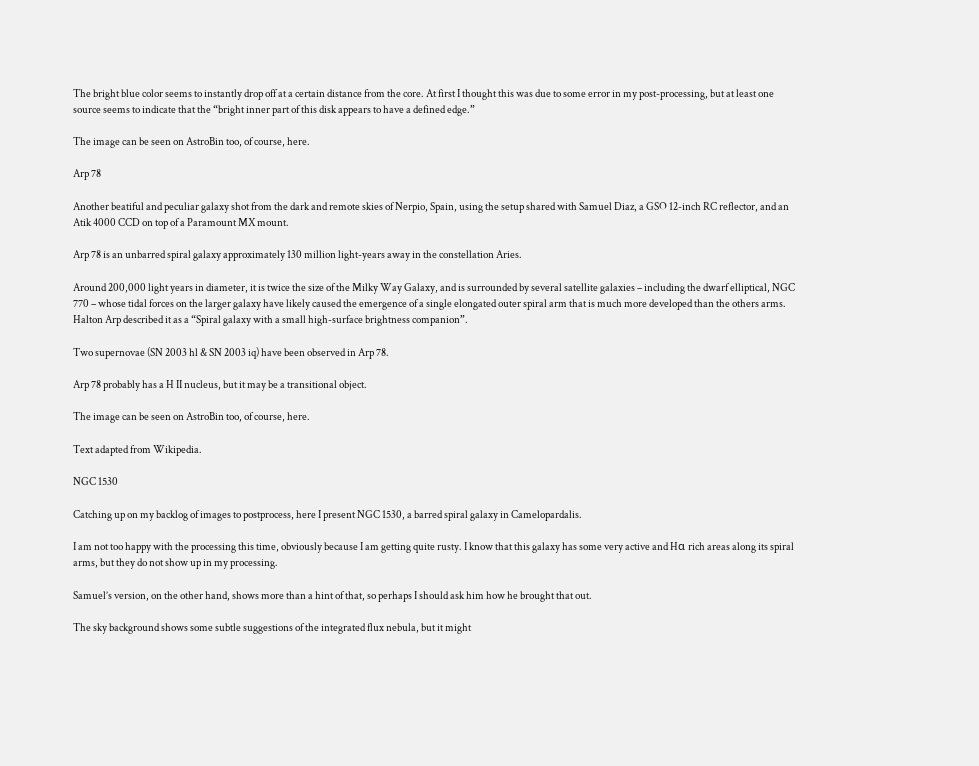The bright blue color seems to instantly drop off at a certain distance from the core. At first I thought this was due to some error in my post-processing, but at least one source seems to indicate that the “bright inner part of this disk appears to have a defined edge.”

The image can be seen on AstroBin too, of course, here.

Arp 78

Another beatiful and peculiar galaxy shot from the dark and remote skies of Nerpio, Spain, using the setup shared with Samuel Diaz, a GSO 12-inch RC reflector, and an Atik 4000 CCD on top of a Paramount MX mount.

Arp 78 is an unbarred spiral galaxy approximately 130 million light-years away in the constellation Aries.

Around 200,000 light years in diameter, it is twice the size of the Milky Way Galaxy, and is surrounded by several satellite galaxies – including the dwarf elliptical, NGC 770 – whose tidal forces on the larger galaxy have likely caused the emergence of a single elongated outer spiral arm that is much more developed than the others arms. Halton Arp described it as a “Spiral galaxy with a small high-surface brightness companion”.

Two supernovae (SN 2003 hl & SN 2003 iq) have been observed in Arp 78.

Arp 78 probably has a H II nucleus, but it may be a transitional object.

The image can be seen on AstroBin too, of course, here.

Text adapted from Wikipedia.

NGC 1530

Catching up on my backlog of images to postprocess, here I present NGC 1530, a barred spiral galaxy in Camelopardalis.

I am not too happy with the processing this time, obviously because I am getting quite rusty. I know that this galaxy has some very active and Hα rich areas along its spiral arms, but they do not show up in my processing.

Samuel’s version, on the other hand, shows more than a hint of that, so perhaps I should ask him how he brought that out.

The sky background shows some subtle suggestions of the integrated flux nebula, but it might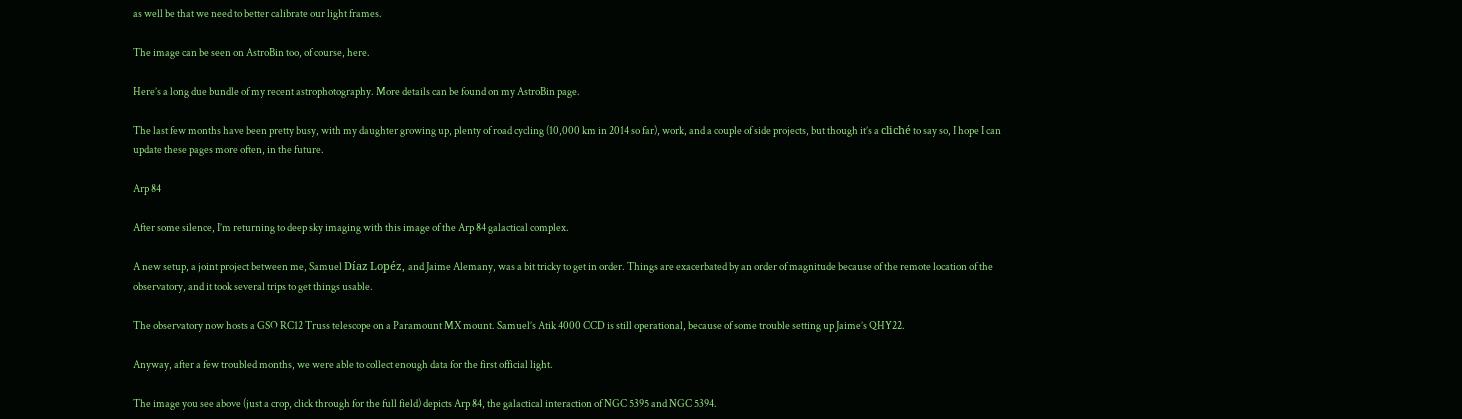as well be that we need to better calibrate our light frames.

The image can be seen on AstroBin too, of course, here.

Here’s a long due bundle of my recent astrophotography. More details can be found on my AstroBin page.

The last few months have been pretty busy, with my daughter growing up, plenty of road cycling (10,000 km in 2014 so far), work, and a couple of side projects, but though it’s a cliché to say so, I hope I can update these pages more often, in the future.

Arp 84

After some silence, I’m returning to deep sky imaging with this image of the Arp 84 galactical complex.

A new setup, a joint project between me, Samuel Díaz Lopéz, and Jaime Alemany, was a bit tricky to get in order. Things are exacerbated by an order of magnitude because of the remote location of the observatory, and it took several trips to get things usable.

The observatory now hosts a GSO RC12 Truss telescope on a Paramount MX mount. Samuel’s Atik 4000 CCD is still operational, because of some trouble setting up Jaime’s QHY22.

Anyway, after a few troubled months, we were able to collect enough data for the first official light.

The image you see above (just a crop, click through for the full field) depicts Arp 84, the galactical interaction of NGC 5395 and NGC 5394.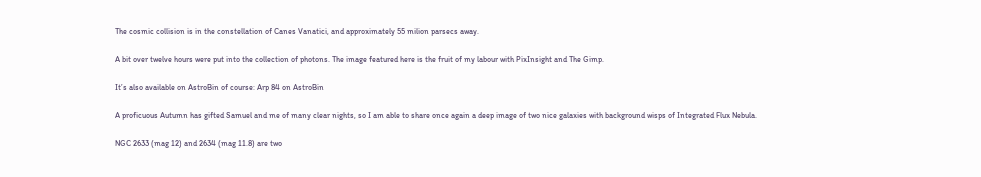The cosmic collision is in the constellation of Canes Vanatici, and approximately 55 milion parsecs away.

A bit over twelve hours were put into the collection of photons. The image featured here is the fruit of my labour with PixInsight and The Gimp.

It’s also available on AstroBin of course: Arp 84 on AstroBin

A proficuous Autumn has gifted Samuel and me of many clear nights, so I am able to share once again a deep image of two nice galaxies with background wisps of Integrated Flux Nebula.

NGC 2633 (mag 12) and 2634 (mag 11.8) are two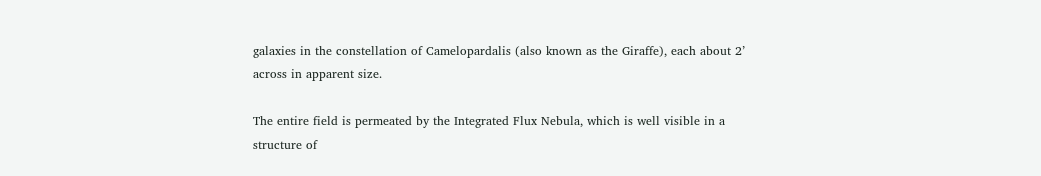galaxies in the constellation of Camelopardalis (also known as the Giraffe), each about 2’ across in apparent size.

The entire field is permeated by the Integrated Flux Nebula, which is well visible in a structure of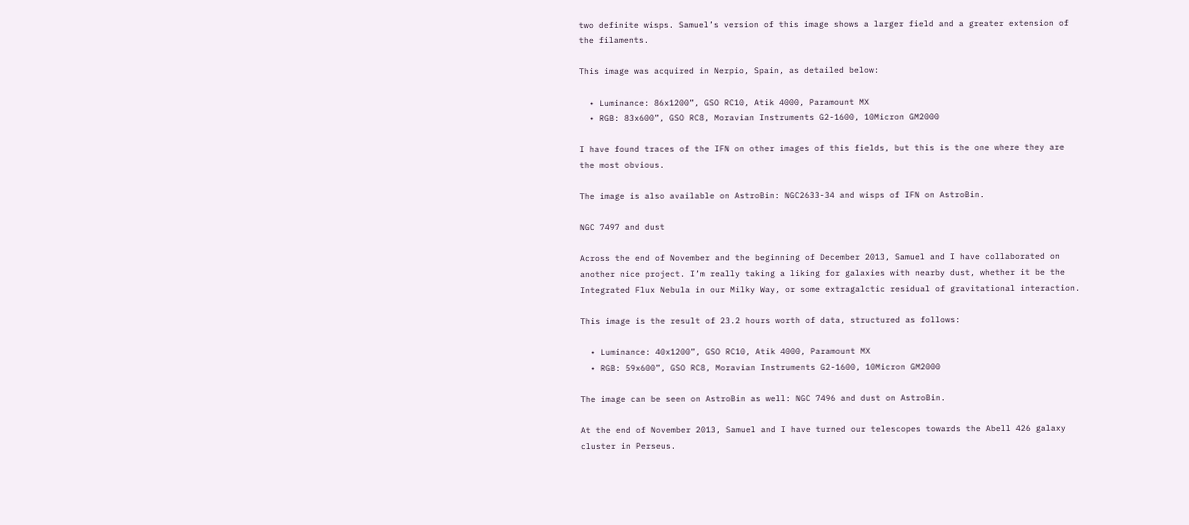two definite wisps. Samuel’s version of this image shows a larger field and a greater extension of the filaments.

This image was acquired in Nerpio, Spain, as detailed below:

  • Luminance: 86x1200”, GSO RC10, Atik 4000, Paramount MX
  • RGB: 83x600”, GSO RC8, Moravian Instruments G2-1600, 10Micron GM2000

I have found traces of the IFN on other images of this fields, but this is the one where they are the most obvious.

The image is also available on AstroBin: NGC2633-34 and wisps of IFN on AstroBin.

NGC 7497 and dust

Across the end of November and the beginning of December 2013, Samuel and I have collaborated on another nice project. I’m really taking a liking for galaxies with nearby dust, whether it be the Integrated Flux Nebula in our Milky Way, or some extragalctic residual of gravitational interaction.

This image is the result of 23.2 hours worth of data, structured as follows:

  • Luminance: 40x1200”, GSO RC10, Atik 4000, Paramount MX
  • RGB: 59x600”, GSO RC8, Moravian Instruments G2-1600, 10Micron GM2000

The image can be seen on AstroBin as well: NGC 7496 and dust on AstroBin.

At the end of November 2013, Samuel and I have turned our telescopes towards the Abell 426 galaxy cluster in Perseus.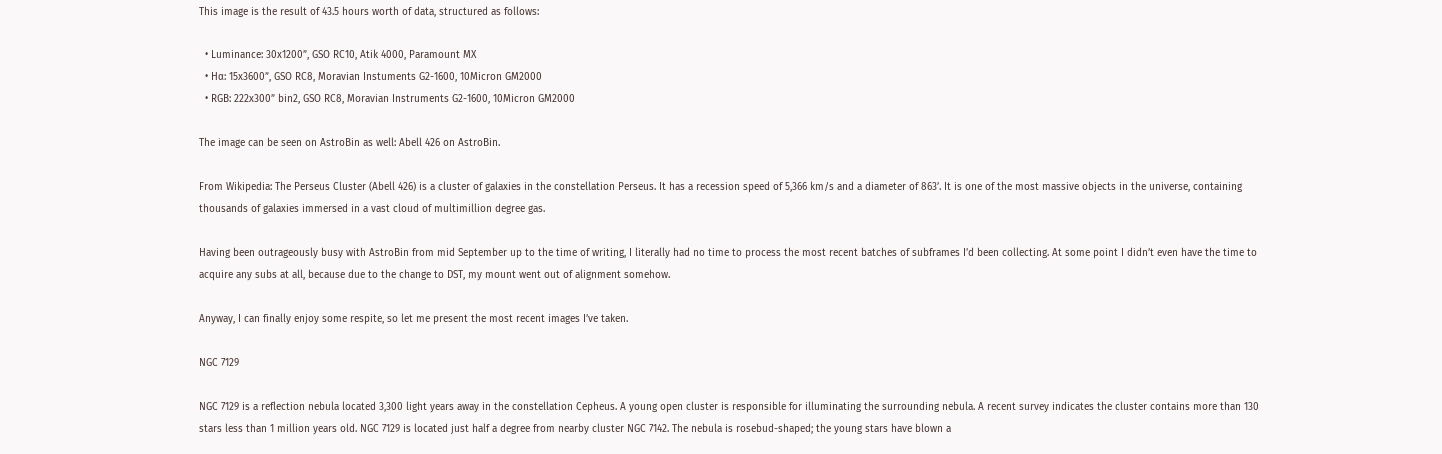This image is the result of 43.5 hours worth of data, structured as follows:

  • Luminance: 30x1200”, GSO RC10, Atik 4000, Paramount MX
  • Hα: 15x3600”, GSO RC8, Moravian Instuments G2-1600, 10Micron GM2000
  • RGB: 222x300” bin2, GSO RC8, Moravian Instruments G2-1600, 10Micron GM2000

The image can be seen on AstroBin as well: Abell 426 on AstroBin.

From Wikipedia: The Perseus Cluster (Abell 426) is a cluster of galaxies in the constellation Perseus. It has a recession speed of 5,366 km/s and a diameter of 863’. It is one of the most massive objects in the universe, containing thousands of galaxies immersed in a vast cloud of multimillion degree gas.

Having been outrageously busy with AstroBin from mid September up to the time of writing, I literally had no time to process the most recent batches of subframes I’d been collecting. At some point I didn’t even have the time to acquire any subs at all, because due to the change to DST, my mount went out of alignment somehow.

Anyway, I can finally enjoy some respite, so let me present the most recent images I’ve taken.

NGC 7129

NGC 7129 is a reflection nebula located 3,300 light years away in the constellation Cepheus. A young open cluster is responsible for illuminating the surrounding nebula. A recent survey indicates the cluster contains more than 130 stars less than 1 million years old. NGC 7129 is located just half a degree from nearby cluster NGC 7142. The nebula is rosebud-shaped; the young stars have blown a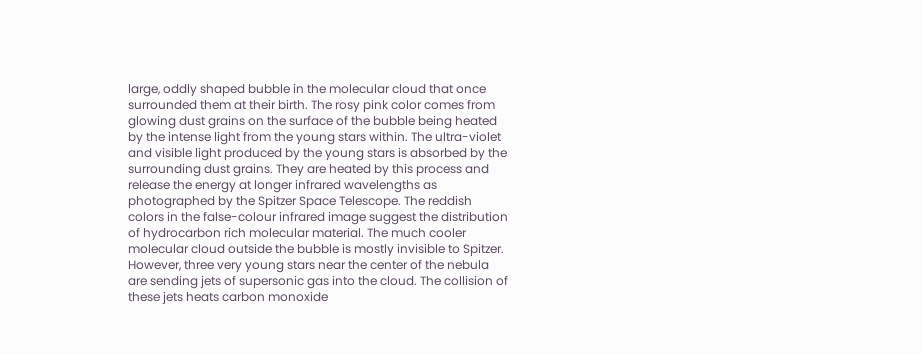large, oddly shaped bubble in the molecular cloud that once surrounded them at their birth. The rosy pink color comes from glowing dust grains on the surface of the bubble being heated by the intense light from the young stars within. The ultra-violet and visible light produced by the young stars is absorbed by the surrounding dust grains. They are heated by this process and release the energy at longer infrared wavelengths as photographed by the Spitzer Space Telescope. The reddish colors in the false-colour infrared image suggest the distribution of hydrocarbon rich molecular material. The much cooler molecular cloud outside the bubble is mostly invisible to Spitzer. However, three very young stars near the center of the nebula are sending jets of supersonic gas into the cloud. The collision of these jets heats carbon monoxide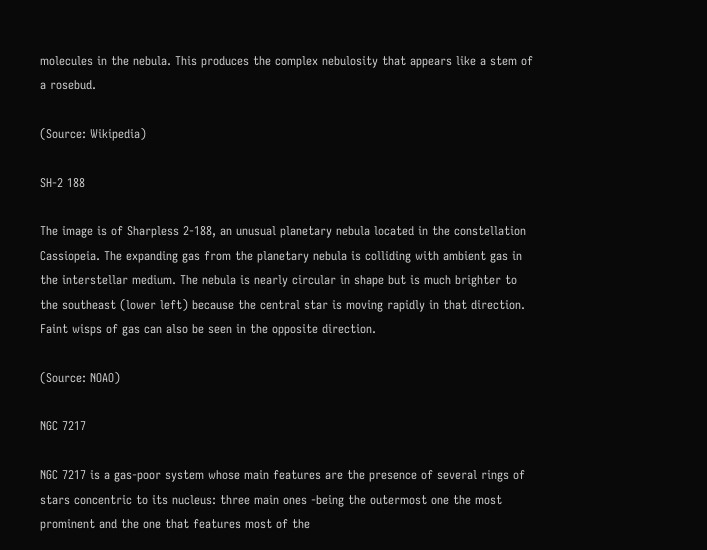molecules in the nebula. This produces the complex nebulosity that appears like a stem of a rosebud.

(Source: Wikipedia)

SH-2 188

The image is of Sharpless 2-188, an unusual planetary nebula located in the constellation Cassiopeia. The expanding gas from the planetary nebula is colliding with ambient gas in the interstellar medium. The nebula is nearly circular in shape but is much brighter to the southeast (lower left) because the central star is moving rapidly in that direction. Faint wisps of gas can also be seen in the opposite direction.

(Source: NOAO)

NGC 7217

NGC 7217 is a gas-poor system whose main features are the presence of several rings of stars concentric to its nucleus: three main ones -being the outermost one the most prominent and the one that features most of the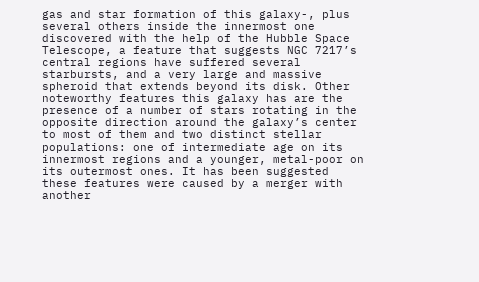gas and star formation of this galaxy-, plus several others inside the innermost one discovered with the help of the Hubble Space Telescope, a feature that suggests NGC 7217’s central regions have suffered several starbursts, and a very large and massive spheroid that extends beyond its disk. Other noteworthy features this galaxy has are the presence of a number of stars rotating in the opposite direction around the galaxy’s center to most of them and two distinct stellar populations: one of intermediate age on its innermost regions and a younger, metal-poor on its outermost ones. It has been suggested these features were caused by a merger with another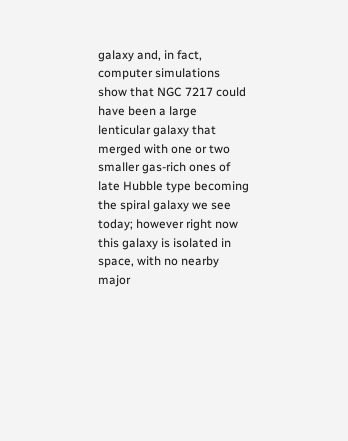galaxy and, in fact, computer simulations show that NGC 7217 could have been a large lenticular galaxy that merged with one or two smaller gas-rich ones of late Hubble type becoming the spiral galaxy we see today; however right now this galaxy is isolated in space, with no nearby major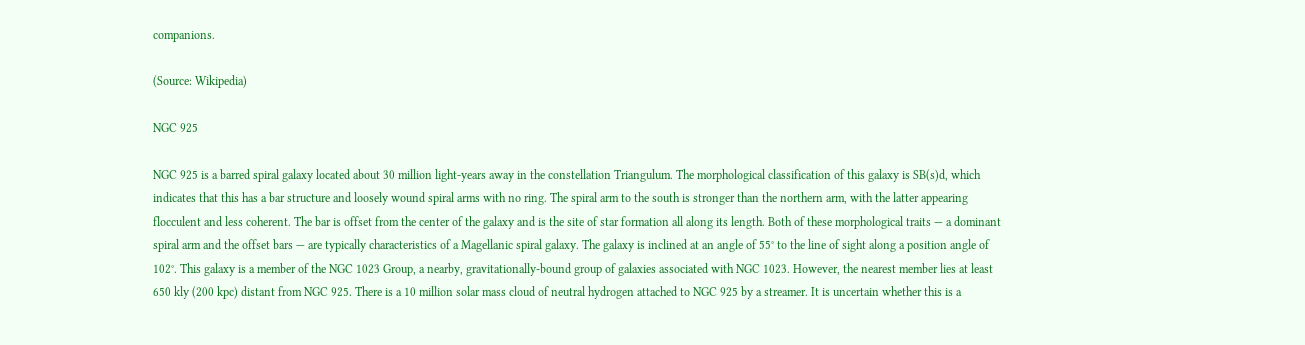companions.

(Source: Wikipedia)

NGC 925

NGC 925 is a barred spiral galaxy located about 30 million light-years away in the constellation Triangulum. The morphological classification of this galaxy is SB(s)d, which indicates that this has a bar structure and loosely wound spiral arms with no ring. The spiral arm to the south is stronger than the northern arm, with the latter appearing flocculent and less coherent. The bar is offset from the center of the galaxy and is the site of star formation all along its length. Both of these morphological traits — a dominant spiral arm and the offset bars — are typically characteristics of a Magellanic spiral galaxy. The galaxy is inclined at an angle of 55° to the line of sight along a position angle of 102°. This galaxy is a member of the NGC 1023 Group, a nearby, gravitationally-bound group of galaxies associated with NGC 1023. However, the nearest member lies at least 650 kly (200 kpc) distant from NGC 925. There is a 10 million solar mass cloud of neutral hydrogen attached to NGC 925 by a streamer. It is uncertain whether this is a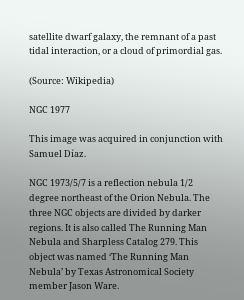satellite dwarf galaxy, the remnant of a past tidal interaction, or a cloud of primordial gas.

(Source: Wikipedia)

NGC 1977

This image was acquired in conjunction with Samuel Díaz.

NGC 1973/5/7 is a reflection nebula 1/2 degree northeast of the Orion Nebula. The three NGC objects are divided by darker regions. It is also called The Running Man Nebula and Sharpless Catalog 279. This object was named ‘The Running Man Nebula’ by Texas Astronomical Society member Jason Ware.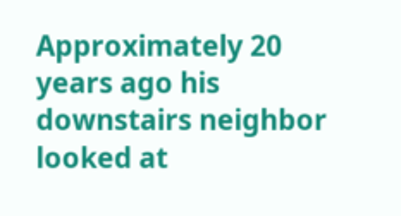Approximately 20 years ago his downstairs neighbor looked at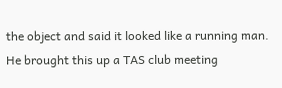the object and said it looked like a running man. He brought this up a TAS club meeting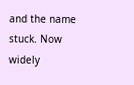and the name stuck. Now widely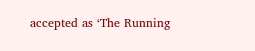accepted as ‘The Running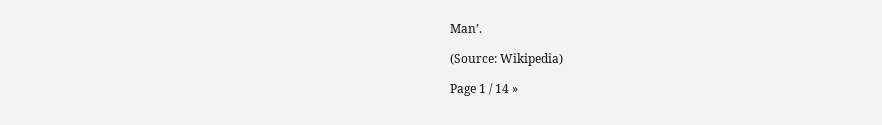Man’.

(Source: Wikipedia)

Page 1 / 14 »